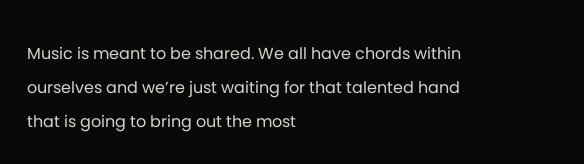Music is meant to be shared. We all have chords within ourselves and we’re just waiting for that talented hand that is going to bring out the most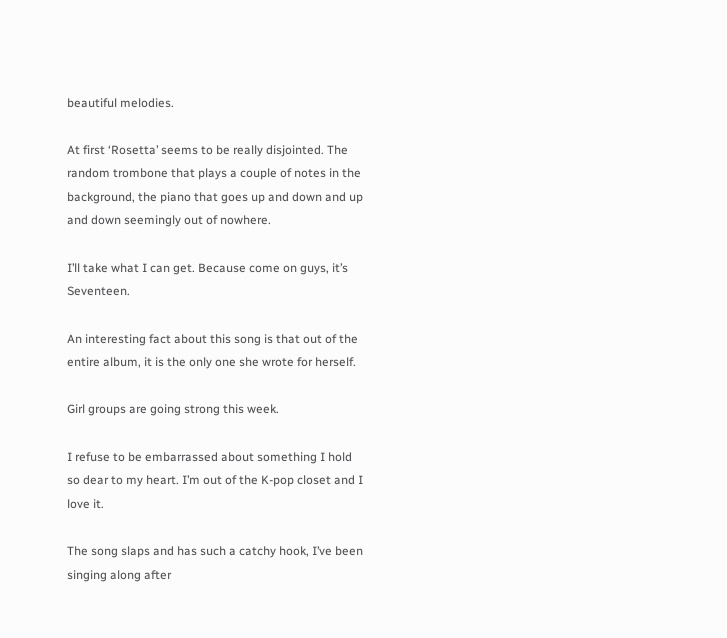beautiful melodies.

At first ‘Rosetta’ seems to be really disjointed. The random trombone that plays a couple of notes in the background, the piano that goes up and down and up and down seemingly out of nowhere.

I’ll take what I can get. Because come on guys, it’s Seventeen.

An interesting fact about this song is that out of the entire album, it is the only one she wrote for herself.

Girl groups are going strong this week.

I refuse to be embarrassed about something I hold so dear to my heart. I’m out of the K-pop closet and I love it.

The song slaps and has such a catchy hook, I’ve been singing along after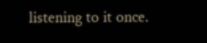listening to it once.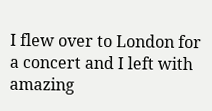I flew over to London for a concert and I left with amazing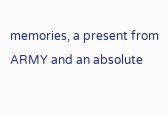memories, a present from ARMY and an absolute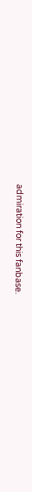admiration for this fanbase.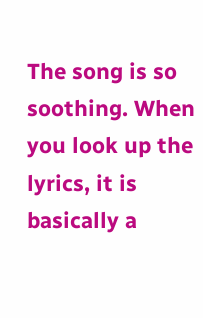The song is so soothing. When you look up the lyrics, it is basically a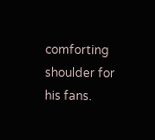comforting shoulder for his fans.